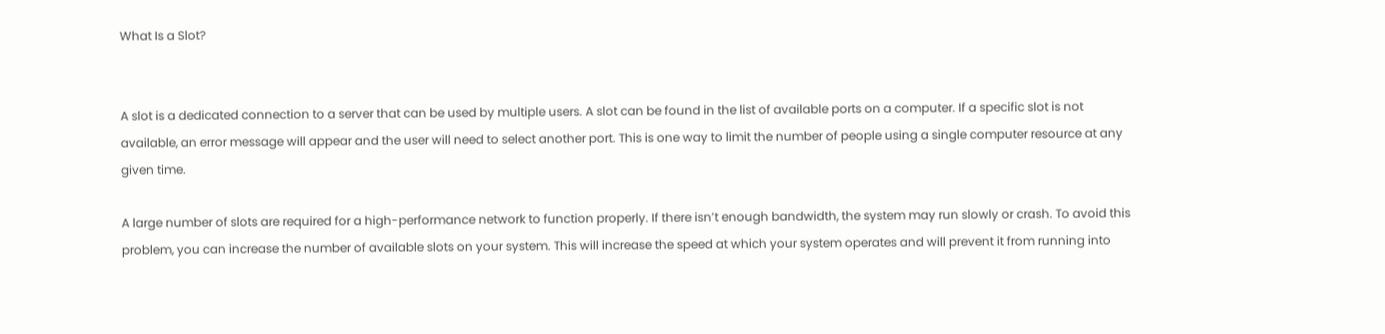What Is a Slot?


A slot is a dedicated connection to a server that can be used by multiple users. A slot can be found in the list of available ports on a computer. If a specific slot is not available, an error message will appear and the user will need to select another port. This is one way to limit the number of people using a single computer resource at any given time.

A large number of slots are required for a high-performance network to function properly. If there isn’t enough bandwidth, the system may run slowly or crash. To avoid this problem, you can increase the number of available slots on your system. This will increase the speed at which your system operates and will prevent it from running into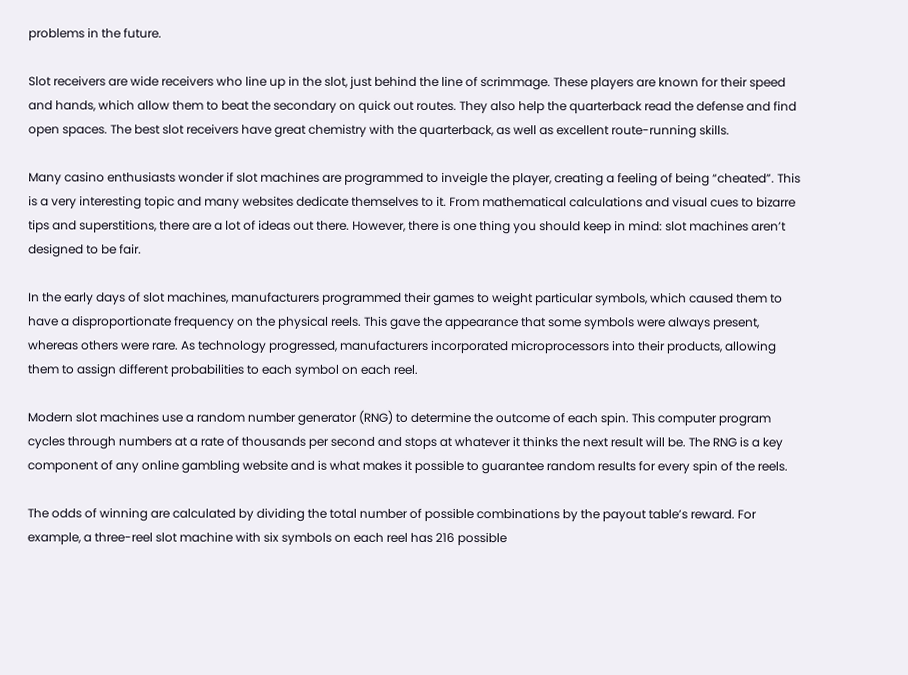problems in the future.

Slot receivers are wide receivers who line up in the slot, just behind the line of scrimmage. These players are known for their speed and hands, which allow them to beat the secondary on quick out routes. They also help the quarterback read the defense and find open spaces. The best slot receivers have great chemistry with the quarterback, as well as excellent route-running skills.

Many casino enthusiasts wonder if slot machines are programmed to inveigle the player, creating a feeling of being “cheated”. This is a very interesting topic and many websites dedicate themselves to it. From mathematical calculations and visual cues to bizarre tips and superstitions, there are a lot of ideas out there. However, there is one thing you should keep in mind: slot machines aren’t designed to be fair.

In the early days of slot machines, manufacturers programmed their games to weight particular symbols, which caused them to have a disproportionate frequency on the physical reels. This gave the appearance that some symbols were always present, whereas others were rare. As technology progressed, manufacturers incorporated microprocessors into their products, allowing them to assign different probabilities to each symbol on each reel.

Modern slot machines use a random number generator (RNG) to determine the outcome of each spin. This computer program cycles through numbers at a rate of thousands per second and stops at whatever it thinks the next result will be. The RNG is a key component of any online gambling website and is what makes it possible to guarantee random results for every spin of the reels.

The odds of winning are calculated by dividing the total number of possible combinations by the payout table’s reward. For example, a three-reel slot machine with six symbols on each reel has 216 possible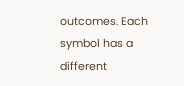outcomes. Each symbol has a different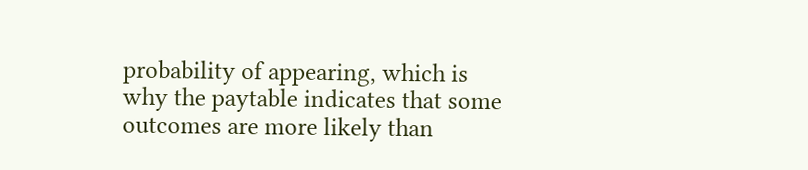probability of appearing, which is why the paytable indicates that some outcomes are more likely than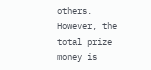others. However, the total prize money is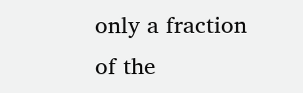only a fraction of the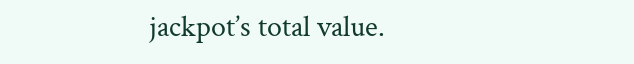jackpot’s total value.